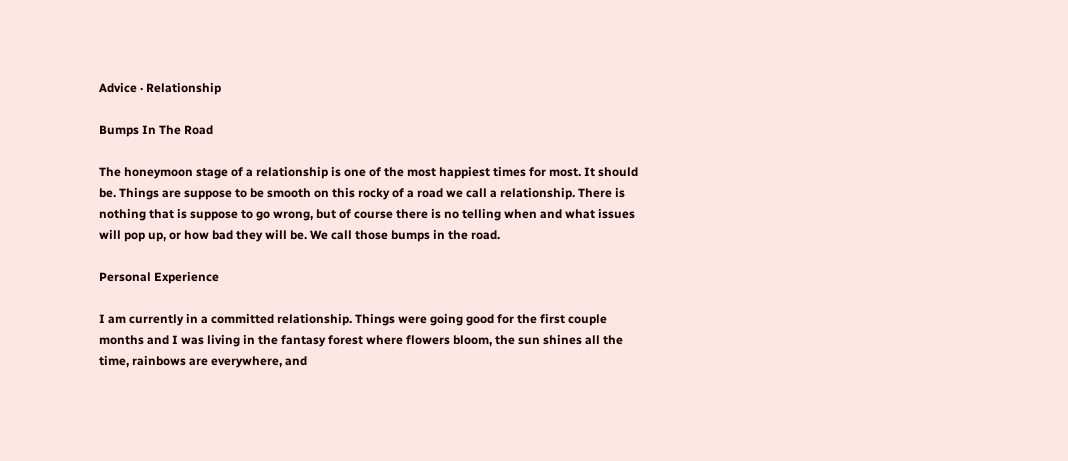Advice · Relationship

Bumps In The Road

The honeymoon stage of a relationship is one of the most happiest times for most. It should be. Things are suppose to be smooth on this rocky of a road we call a relationship. There is nothing that is suppose to go wrong, but of course there is no telling when and what issues will pop up, or how bad they will be. We call those bumps in the road.

Personal Experience

I am currently in a committed relationship. Things were going good for the first couple months and I was living in the fantasy forest where flowers bloom, the sun shines all the time, rainbows are everywhere, and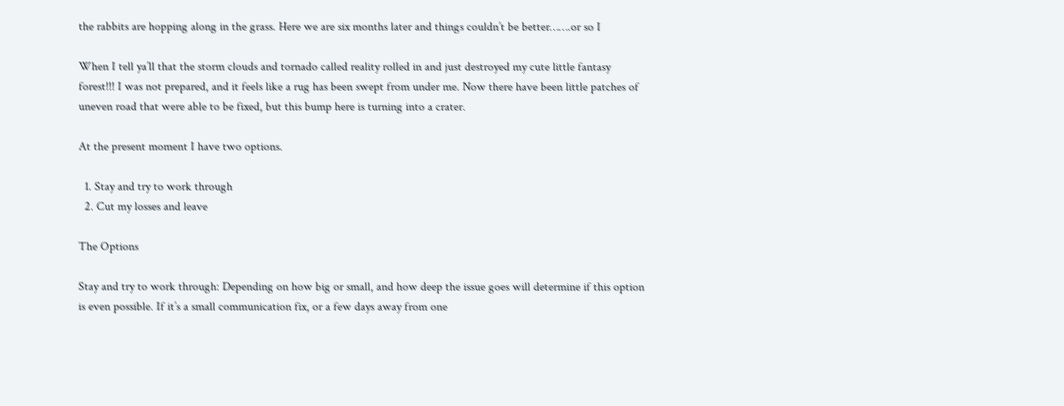the rabbits are hopping along in the grass. Here we are six months later and things couldn’t be better…….or so I

When I tell ya’ll that the storm clouds and tornado called reality rolled in and just destroyed my cute little fantasy forest!!! I was not prepared, and it feels like a rug has been swept from under me. Now there have been little patches of uneven road that were able to be fixed, but this bump here is turning into a crater.

At the present moment I have two options.

  1. Stay and try to work through
  2. Cut my losses and leave

The Options

Stay and try to work through: Depending on how big or small, and how deep the issue goes will determine if this option is even possible. If it’s a small communication fix, or a few days away from one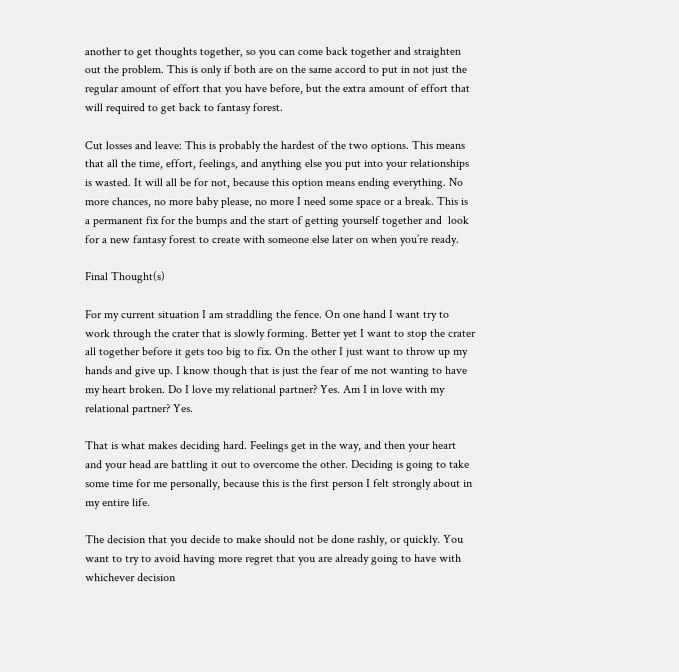another to get thoughts together, so you can come back together and straighten out the problem. This is only if both are on the same accord to put in not just the regular amount of effort that you have before, but the extra amount of effort that will required to get back to fantasy forest.

Cut losses and leave: This is probably the hardest of the two options. This means that all the time, effort, feelings, and anything else you put into your relationships is wasted. It will all be for not, because this option means ending everything. No more chances, no more baby please, no more I need some space or a break. This is a permanent fix for the bumps and the start of getting yourself together and  look for a new fantasy forest to create with someone else later on when you’re ready.

Final Thought(s)

For my current situation I am straddling the fence. On one hand I want try to work through the crater that is slowly forming. Better yet I want to stop the crater all together before it gets too big to fix. On the other I just want to throw up my hands and give up. I know though that is just the fear of me not wanting to have my heart broken. Do I love my relational partner? Yes. Am I in love with my relational partner? Yes.

That is what makes deciding hard. Feelings get in the way, and then your heart and your head are battling it out to overcome the other. Deciding is going to take some time for me personally, because this is the first person I felt strongly about in my entire life.

The decision that you decide to make should not be done rashly, or quickly. You want to try to avoid having more regret that you are already going to have with whichever decision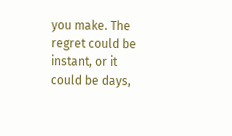you make. The regret could be instant, or it could be days,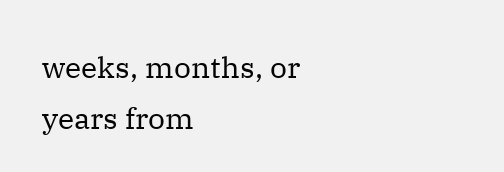weeks, months, or years from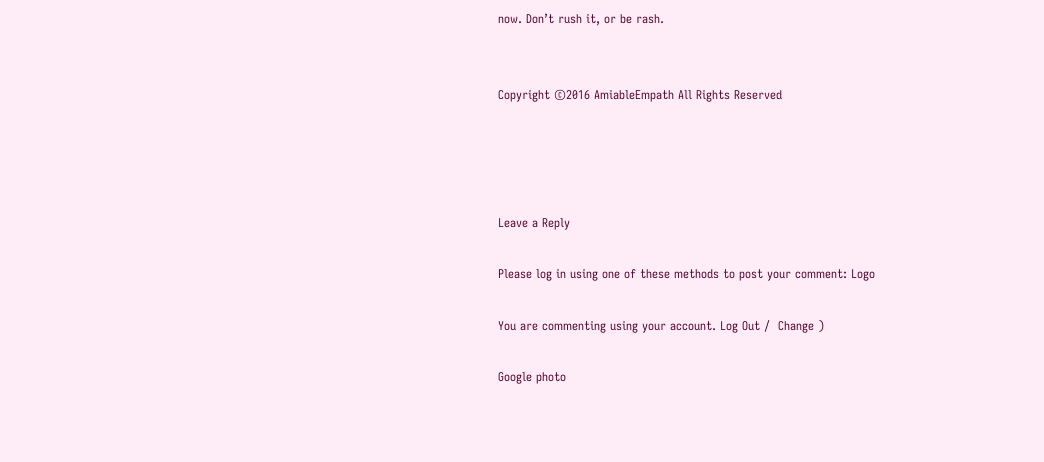now. Don’t rush it, or be rash.


Copyright ©2016 AmiableEmpath All Rights Reserved




Leave a Reply

Please log in using one of these methods to post your comment: Logo

You are commenting using your account. Log Out /  Change )

Google photo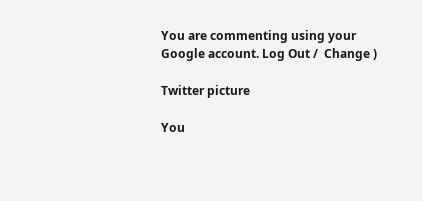You are commenting using your Google account. Log Out /  Change )

Twitter picture

You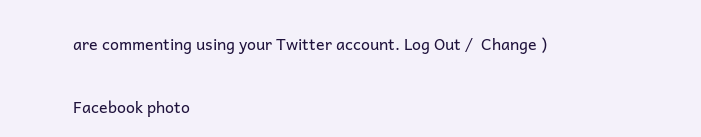are commenting using your Twitter account. Log Out /  Change )

Facebook photo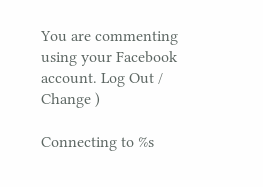You are commenting using your Facebook account. Log Out /  Change )

Connecting to %s